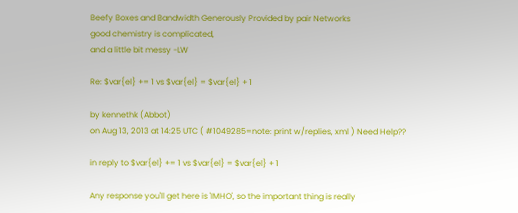Beefy Boxes and Bandwidth Generously Provided by pair Networks
good chemistry is complicated,
and a little bit messy -LW

Re: $var{el} += 1 vs $var{el} = $var{el} + 1

by kennethk (Abbot)
on Aug 13, 2013 at 14:25 UTC ( #1049285=note: print w/replies, xml ) Need Help??

in reply to $var{el} += 1 vs $var{el} = $var{el} + 1

Any response you'll get here is 'IMHO', so the important thing is really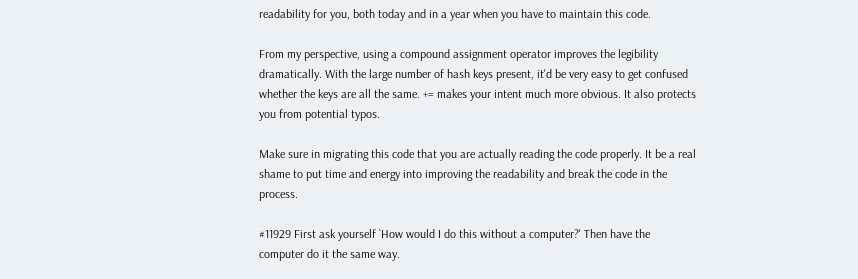readability for you, both today and in a year when you have to maintain this code.

From my perspective, using a compound assignment operator improves the legibility dramatically. With the large number of hash keys present, it'd be very easy to get confused whether the keys are all the same. += makes your intent much more obvious. It also protects you from potential typos.

Make sure in migrating this code that you are actually reading the code properly. It be a real shame to put time and energy into improving the readability and break the code in the process.

#11929 First ask yourself `How would I do this without a computer?' Then have the computer do it the same way.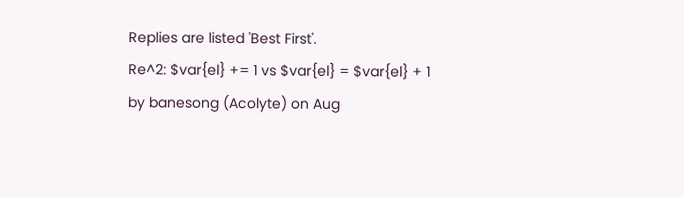Replies are listed 'Best First'.
Re^2: $var{el} += 1 vs $var{el} = $var{el} + 1
by banesong (Acolyte) on Aug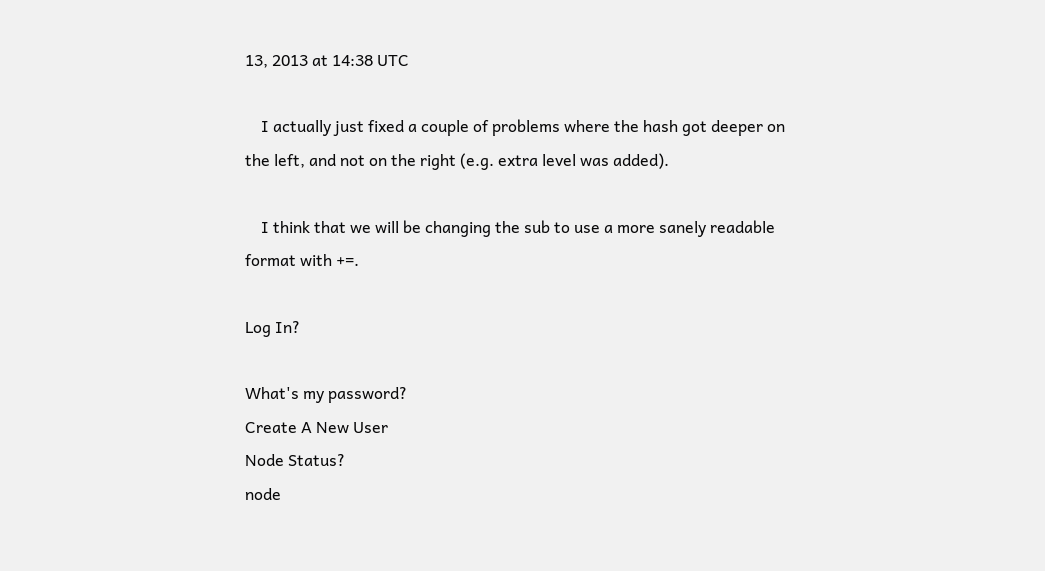13, 2013 at 14:38 UTC

    I actually just fixed a couple of problems where the hash got deeper on the left, and not on the right (e.g. extra level was added).

    I think that we will be changing the sub to use a more sanely readable format with +=.

Log In?

What's my password?
Create A New User
Node Status?
node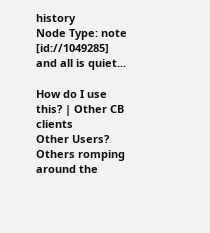history
Node Type: note [id://1049285]
and all is quiet...

How do I use this? | Other CB clients
Other Users?
Others romping around the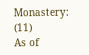Monastery: (11)
As of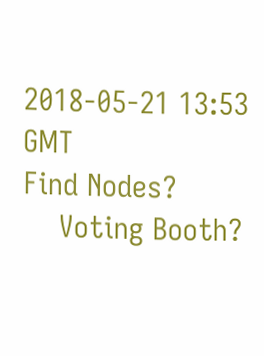2018-05-21 13:53 GMT
Find Nodes?
    Voting Booth?